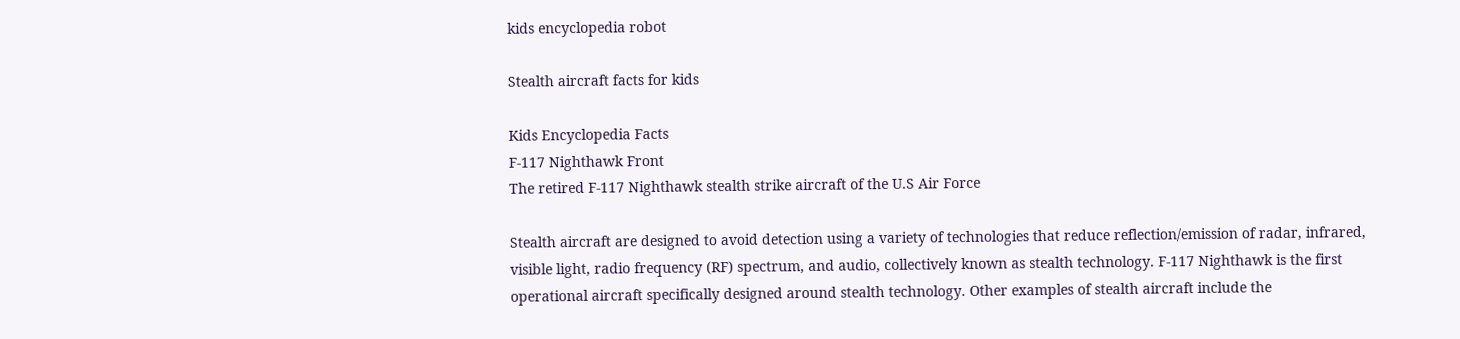kids encyclopedia robot

Stealth aircraft facts for kids

Kids Encyclopedia Facts
F-117 Nighthawk Front
The retired F-117 Nighthawk stealth strike aircraft of the U.S Air Force

Stealth aircraft are designed to avoid detection using a variety of technologies that reduce reflection/emission of radar, infrared, visible light, radio frequency (RF) spectrum, and audio, collectively known as stealth technology. F-117 Nighthawk is the first operational aircraft specifically designed around stealth technology. Other examples of stealth aircraft include the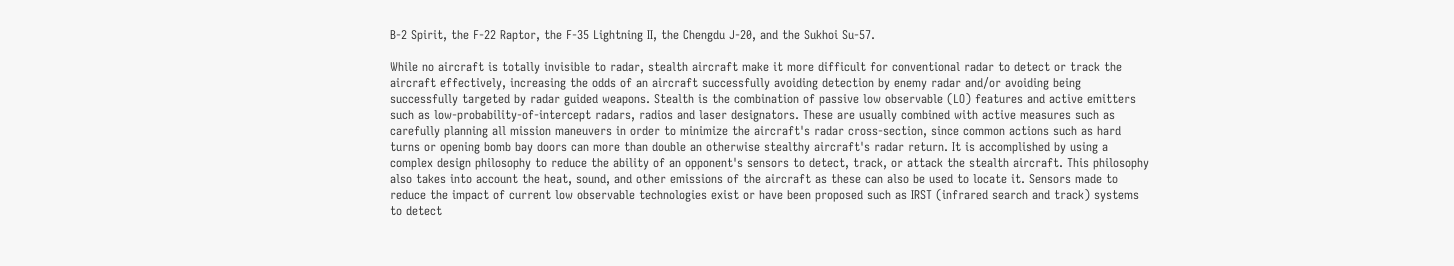B-2 Spirit, the F-22 Raptor, the F-35 Lightning II, the Chengdu J-20, and the Sukhoi Su-57.

While no aircraft is totally invisible to radar, stealth aircraft make it more difficult for conventional radar to detect or track the aircraft effectively, increasing the odds of an aircraft successfully avoiding detection by enemy radar and/or avoiding being successfully targeted by radar guided weapons. Stealth is the combination of passive low observable (LO) features and active emitters such as low-probability-of-intercept radars, radios and laser designators. These are usually combined with active measures such as carefully planning all mission maneuvers in order to minimize the aircraft's radar cross-section, since common actions such as hard turns or opening bomb bay doors can more than double an otherwise stealthy aircraft's radar return. It is accomplished by using a complex design philosophy to reduce the ability of an opponent's sensors to detect, track, or attack the stealth aircraft. This philosophy also takes into account the heat, sound, and other emissions of the aircraft as these can also be used to locate it. Sensors made to reduce the impact of current low observable technologies exist or have been proposed such as IRST (infrared search and track) systems to detect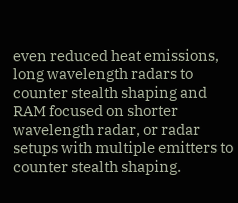even reduced heat emissions, long wavelength radars to counter stealth shaping and RAM focused on shorter wavelength radar, or radar setups with multiple emitters to counter stealth shaping.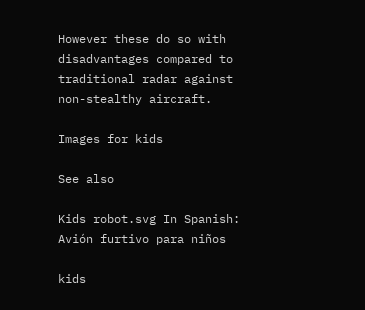However these do so with disadvantages compared to traditional radar against non-stealthy aircraft.

Images for kids

See also

Kids robot.svg In Spanish: Avión furtivo para niños

kids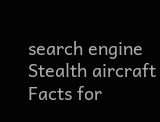search engine
Stealth aircraft Facts for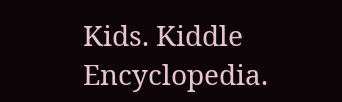Kids. Kiddle Encyclopedia.